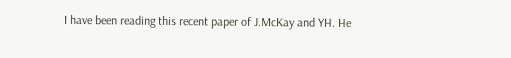I have been reading this recent paper of J.McKay and YH. He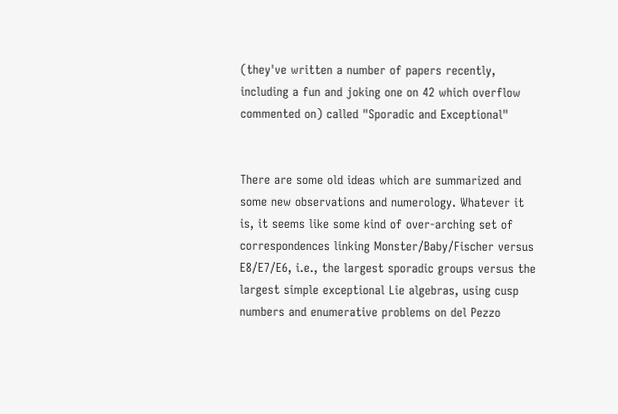(they've written a number of papers recently, including a fun and joking one on 42 which overflow commented on) called "Sporadic and Exceptional"


There are some old ideas which are summarized and some new observations and numerology. Whatever it is, it seems like some kind of over-arching set of correspondences linking Monster/Baby/Fischer versus E8/E7/E6, i.e., the largest sporadic groups versus the largest simple exceptional Lie algebras, using cusp numbers and enumerative problems on del Pezzo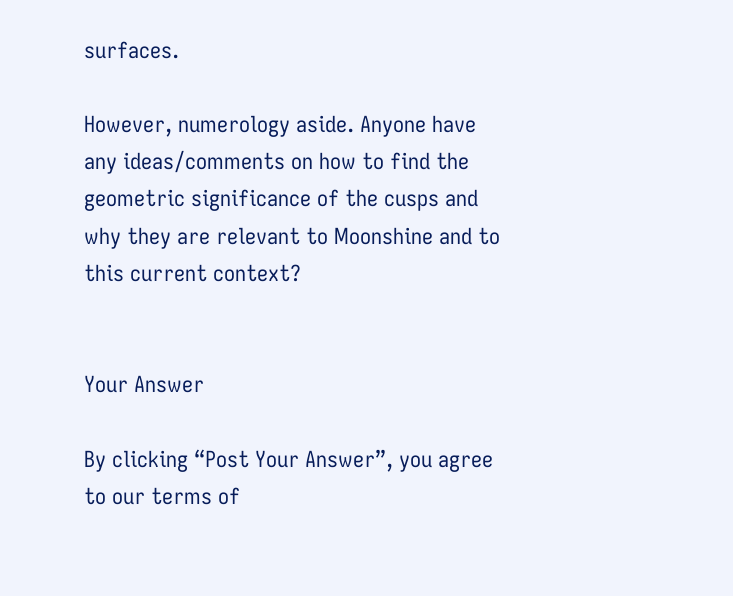surfaces.

However, numerology aside. Anyone have any ideas/comments on how to find the geometric significance of the cusps and why they are relevant to Moonshine and to this current context?


Your Answer

By clicking “Post Your Answer”, you agree to our terms of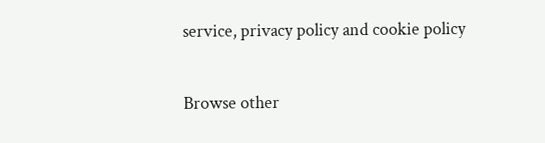service, privacy policy and cookie policy

Browse other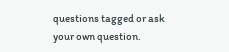questions tagged or ask your own question.